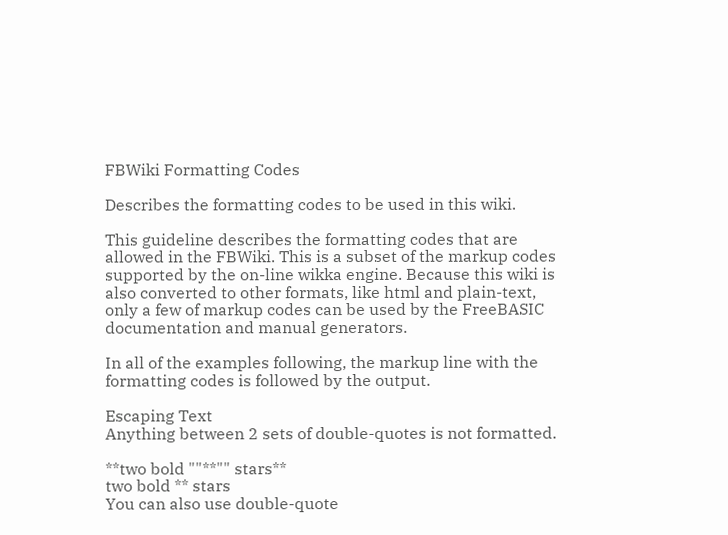FBWiki Formatting Codes

Describes the formatting codes to be used in this wiki.

This guideline describes the formatting codes that are allowed in the FBWiki. This is a subset of the markup codes supported by the on-line wikka engine. Because this wiki is also converted to other formats, like html and plain-text, only a few of markup codes can be used by the FreeBASIC documentation and manual generators.

In all of the examples following, the markup line with the formatting codes is followed by the output.

Escaping Text
Anything between 2 sets of double-quotes is not formatted.

**two bold ""**"" stars**
two bold ** stars
You can also use double-quote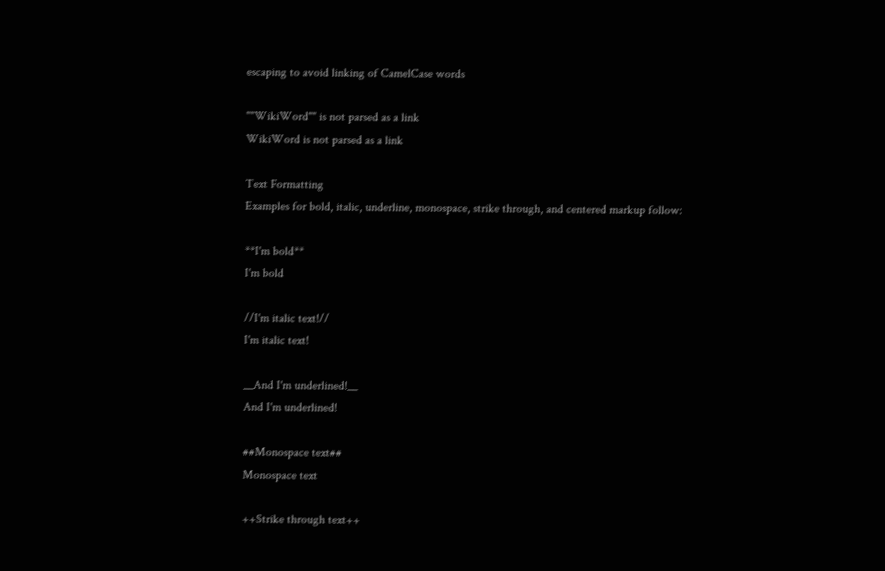escaping to avoid linking of CamelCase words

""WikiWord"" is not parsed as a link
WikiWord is not parsed as a link

Text Formatting
Examples for bold, italic, underline, monospace, strike through, and centered markup follow:

**I'm bold**
I'm bold

//I'm italic text!//
I'm italic text!

__And I'm underlined!__
And I'm underlined!

##Monospace text##
Monospace text

++Strike through text++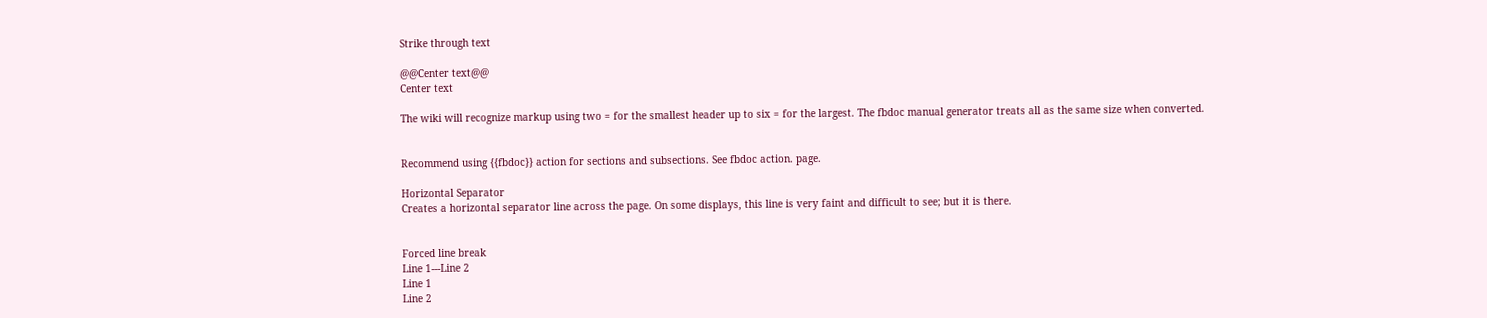Strike through text

@@Center text@@
Center text

The wiki will recognize markup using two = for the smallest header up to six = for the largest. The fbdoc manual generator treats all as the same size when converted.


Recommend using {{fbdoc}} action for sections and subsections. See fbdoc action. page.

Horizontal Separator
Creates a horizontal separator line across the page. On some displays, this line is very faint and difficult to see; but it is there.


Forced line break
Line 1---Line 2
Line 1
Line 2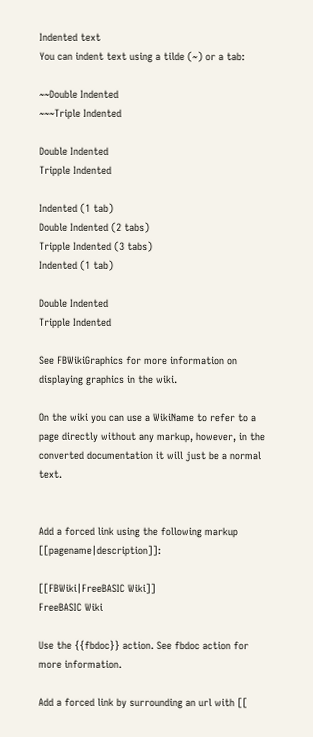Indented text
You can indent text using a tilde (~) or a tab:

~~Double Indented
~~~Triple Indented

Double Indented
Tripple Indented

Indented (1 tab)
Double Indented (2 tabs)
Tripple Indented (3 tabs)
Indented (1 tab)

Double Indented
Tripple Indented

See FBWikiGraphics for more information on displaying graphics in the wiki.

On the wiki you can use a WikiName to refer to a page directly without any markup, however, in the converted documentation it will just be a normal text.


Add a forced link using the following markup [[pagename|description]]:

[[FBWiki|FreeBASIC Wiki]]
FreeBASIC Wiki

Use the {{fbdoc}} action. See fbdoc action for more information.

Add a forced link by surrounding an url with [[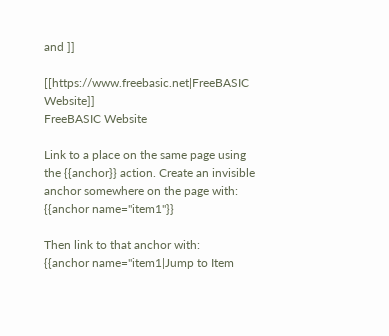and ]]

[[https://www.freebasic.net|FreeBASIC Website]]
FreeBASIC Website

Link to a place on the same page using the {{anchor}} action. Create an invisible anchor somewhere on the page with:
{{anchor name="item1"}}

Then link to that anchor with:
{{anchor name="item1|Jump to Item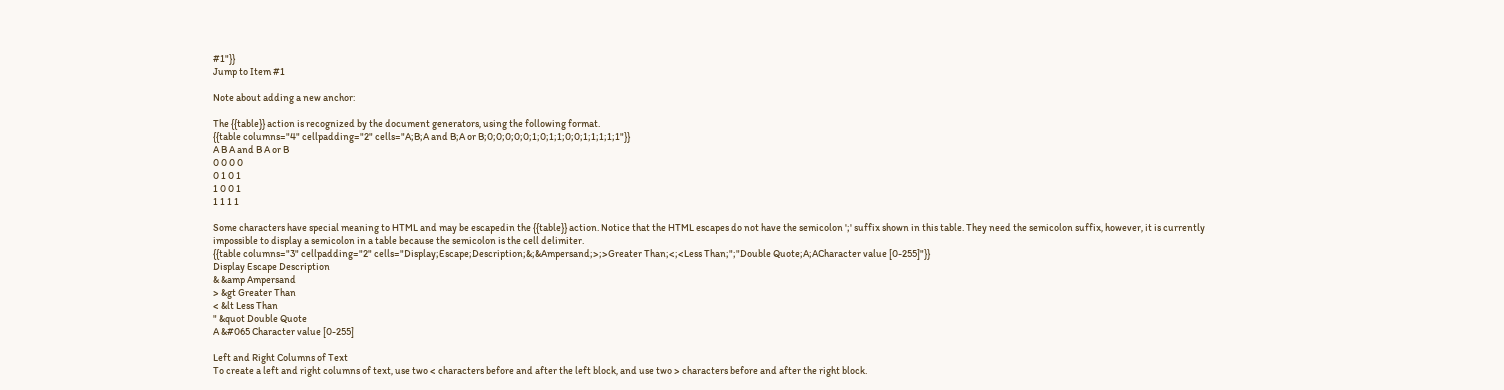#1"}}
Jump to Item #1

Note about adding a new anchor:

The {{table}} action is recognized by the document generators, using the following format.
{{table columns="4" cellpadding="2" cells="A;B;A and B;A or B;0;0;0;0;0;1;0;1;1;0;0;1;1;1;1;1"}}
A B A and B A or B
0 0 0 0
0 1 0 1
1 0 0 1
1 1 1 1

Some characters have special meaning to HTML and may be escapedin the {{table}} action. Notice that the HTML escapes do not have the semicolon ';' suffix shown in this table. They need the semicolon suffix, however, it is currently impossible to display a semicolon in a table because the semicolon is the cell delimiter.
{{table columns="3" cellpadding="2" cells="Display;Escape;Description;&;&Ampersand;>;>Greater Than;<;<Less Than;";"Double Quote;A;ACharacter value [0-255]"}}
Display Escape Description
& &amp Ampersand
> &gt Greater Than
< &lt Less Than
" &quot Double Quote
A &#065 Character value [0-255]

Left and Right Columns of Text
To create a left and right columns of text, use two < characters before and after the left block, and use two > characters before and after the right block.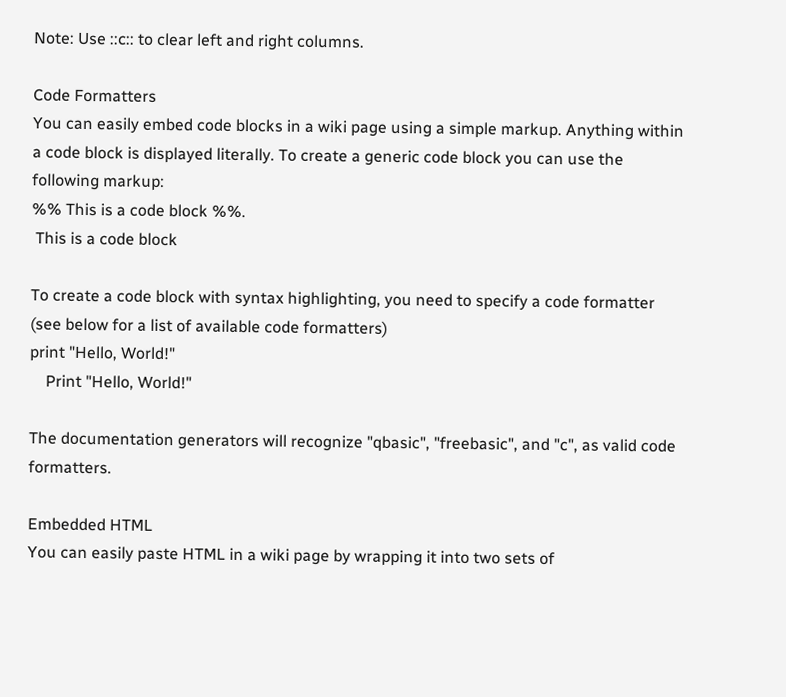Note: Use ::c:: to clear left and right columns.

Code Formatters
You can easily embed code blocks in a wiki page using a simple markup. Anything within a code block is displayed literally. To create a generic code block you can use the following markup:
%% This is a code block %%.
 This is a code block

To create a code block with syntax highlighting, you need to specify a code formatter (see below for a list of available code formatters)
print "Hello, World!"
    Print "Hello, World!"

The documentation generators will recognize "qbasic", "freebasic", and "c", as valid code formatters.

Embedded HTML
You can easily paste HTML in a wiki page by wrapping it into two sets of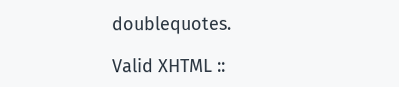doublequotes.

Valid XHTML ::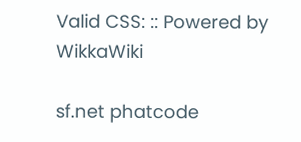Valid CSS: :: Powered by WikkaWiki

sf.net phatcode